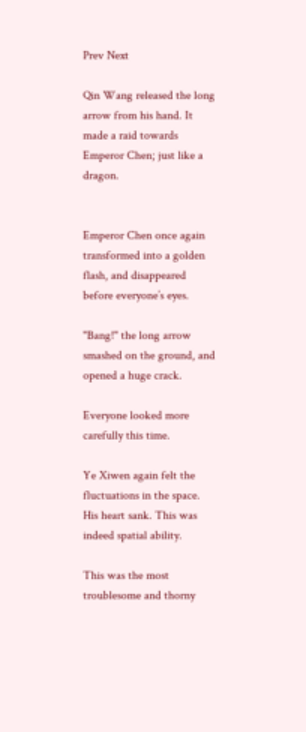Prev Next

Qin Wang released the long arrow from his hand. It made a raid towards Emperor Chen; just like a dragon.


Emperor Chen once again transformed into a golden flash, and disappeared before everyone’s eyes.

"Bang!" the long arrow smashed on the ground, and opened a huge crack.

Everyone looked more carefully this time.

Ye Xiwen again felt the fluctuations in the space. His heart sank. This was indeed spatial ability.

This was the most troublesome and thorny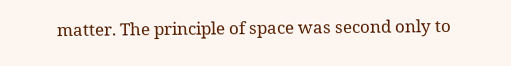matter. The principle of space was second only to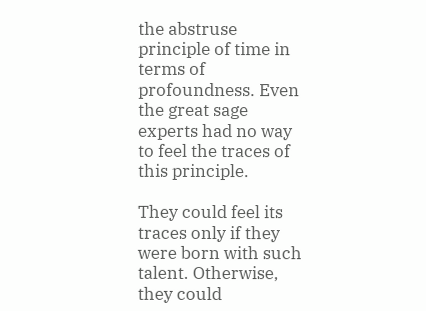the abstruse principle of time in terms of profoundness. Even the great sage experts had no way to feel the traces of this principle.

They could feel its traces only if they were born with such talent. Otherwise, they could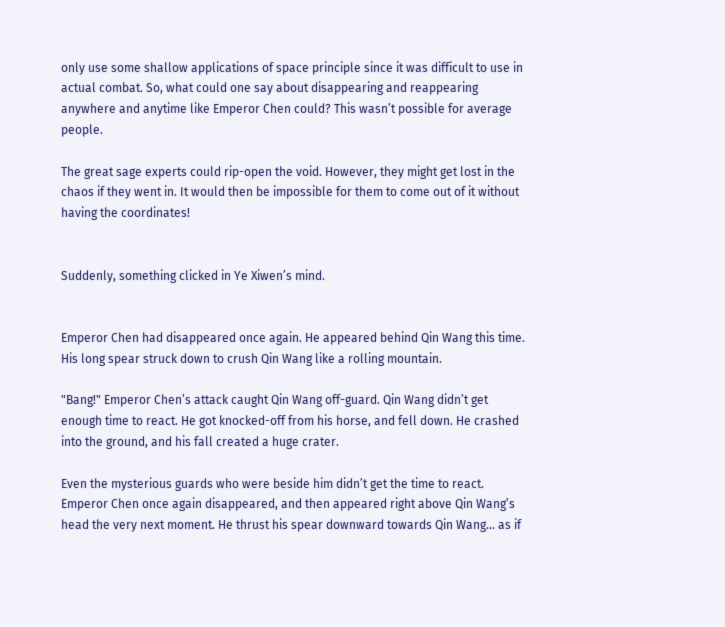only use some shallow applications of space principle since it was difficult to use in actual combat. So, what could one say about disappearing and reappearing anywhere and anytime like Emperor Chen could? This wasn’t possible for average people.

The great sage experts could rip-open the void. However, they might get lost in the chaos if they went in. It would then be impossible for them to come out of it without having the coordinates!


Suddenly, something clicked in Ye Xiwen’s mind.


Emperor Chen had disappeared once again. He appeared behind Qin Wang this time. His long spear struck down to crush Qin Wang like a rolling mountain.

"Bang!" Emperor Chen’s attack caught Qin Wang off-guard. Qin Wang didn’t get enough time to react. He got knocked-off from his horse, and fell down. He crashed into the ground, and his fall created a huge crater.

Even the mysterious guards who were beside him didn’t get the time to react. Emperor Chen once again disappeared, and then appeared right above Qin Wang’s head the very next moment. He thrust his spear downward towards Qin Wang… as if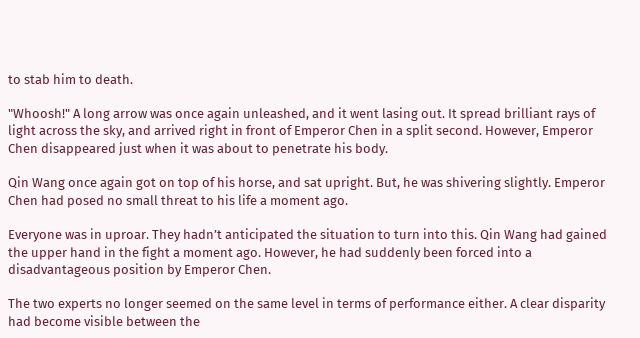to stab him to death.

"Whoosh!" A long arrow was once again unleashed, and it went lasing out. It spread brilliant rays of light across the sky, and arrived right in front of Emperor Chen in a split second. However, Emperor Chen disappeared just when it was about to penetrate his body.

Qin Wang once again got on top of his horse, and sat upright. But, he was shivering slightly. Emperor Chen had posed no small threat to his life a moment ago.

Everyone was in uproar. They hadn’t anticipated the situation to turn into this. Qin Wang had gained the upper hand in the fight a moment ago. However, he had suddenly been forced into a disadvantageous position by Emperor Chen.

The two experts no longer seemed on the same level in terms of performance either. A clear disparity had become visible between the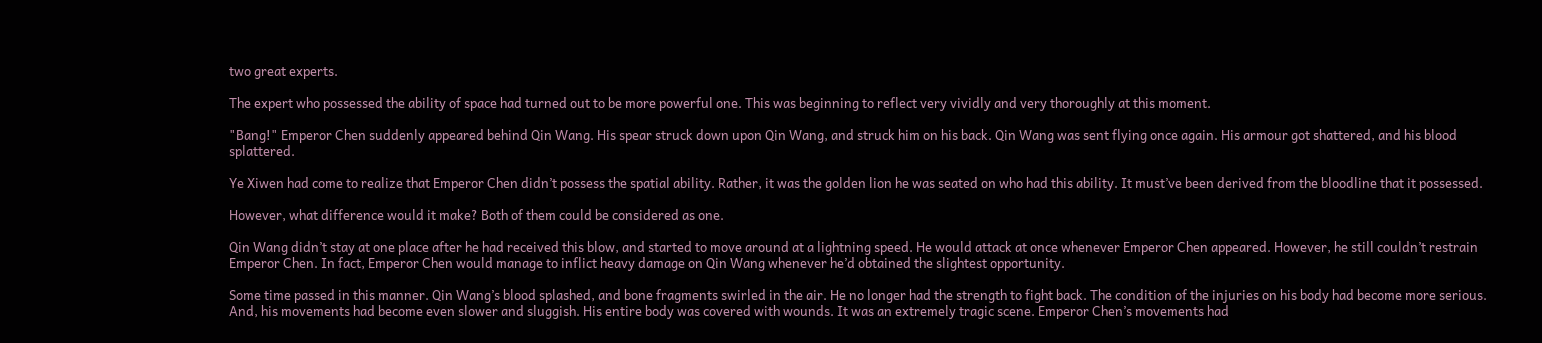two great experts.

The expert who possessed the ability of space had turned out to be more powerful one. This was beginning to reflect very vividly and very thoroughly at this moment.

"Bang!" Emperor Chen suddenly appeared behind Qin Wang. His spear struck down upon Qin Wang, and struck him on his back. Qin Wang was sent flying once again. His armour got shattered, and his blood splattered.

Ye Xiwen had come to realize that Emperor Chen didn’t possess the spatial ability. Rather, it was the golden lion he was seated on who had this ability. It must’ve been derived from the bloodline that it possessed.

However, what difference would it make? Both of them could be considered as one.

Qin Wang didn’t stay at one place after he had received this blow, and started to move around at a lightning speed. He would attack at once whenever Emperor Chen appeared. However, he still couldn’t restrain Emperor Chen. In fact, Emperor Chen would manage to inflict heavy damage on Qin Wang whenever he’d obtained the slightest opportunity.

Some time passed in this manner. Qin Wang’s blood splashed, and bone fragments swirled in the air. He no longer had the strength to fight back. The condition of the injuries on his body had become more serious. And, his movements had become even slower and sluggish. His entire body was covered with wounds. It was an extremely tragic scene. Emperor Chen’s movements had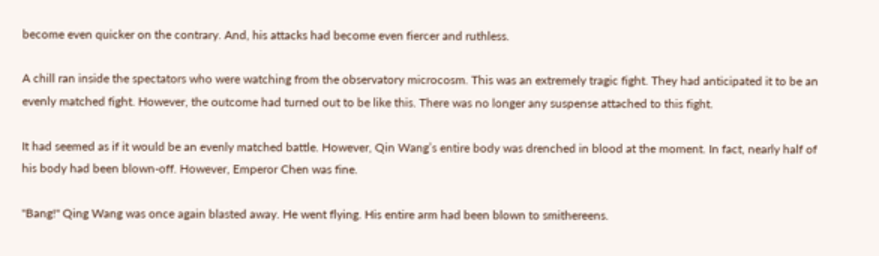become even quicker on the contrary. And, his attacks had become even fiercer and ruthless.

A chill ran inside the spectators who were watching from the observatory microcosm. This was an extremely tragic fight. They had anticipated it to be an evenly matched fight. However, the outcome had turned out to be like this. There was no longer any suspense attached to this fight.

It had seemed as if it would be an evenly matched battle. However, Qin Wang’s entire body was drenched in blood at the moment. In fact, nearly half of his body had been blown-off. However, Emperor Chen was fine.

"Bang!" Qing Wang was once again blasted away. He went flying. His entire arm had been blown to smithereens.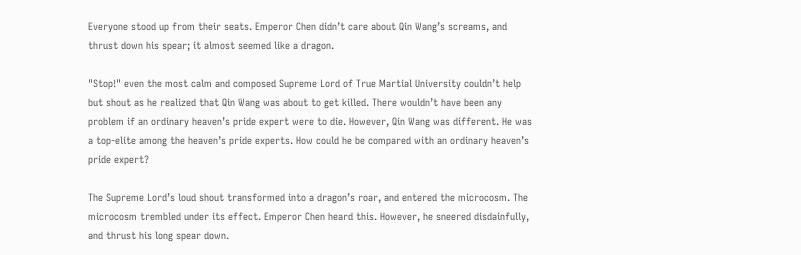Everyone stood up from their seats. Emperor Chen didn’t care about Qin Wang’s screams, and thrust down his spear; it almost seemed like a dragon.

"Stop!" even the most calm and composed Supreme Lord of True Martial University couldn’t help but shout as he realized that Qin Wang was about to get killed. There wouldn’t have been any problem if an ordinary heaven’s pride expert were to die. However, Qin Wang was different. He was a top-elite among the heaven’s pride experts. How could he be compared with an ordinary heaven’s pride expert?

The Supreme Lord’s loud shout transformed into a dragon’s roar, and entered the microcosm. The microcosm trembled under its effect. Emperor Chen heard this. However, he sneered disdainfully, and thrust his long spear down.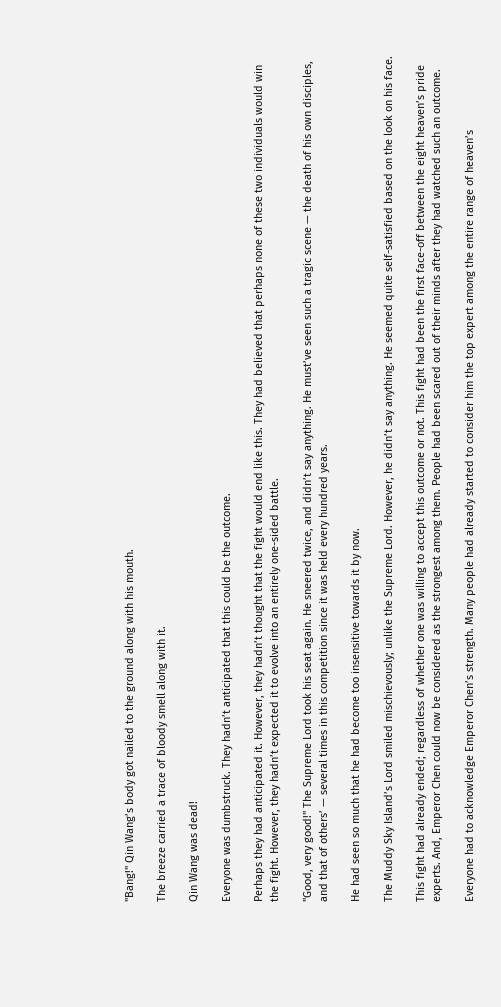"Bang!" Qin Wang’s body got nailed to the ground along with his mouth.

The breeze carried a trace of bloody smell along with it.

Qin Wang was dead!

Everyone was dumbstruck. They hadn’t anticipated that this could be the outcome.

Perhaps they had anticipated it. However, they hadn’t thought that the fight would end like this. They had believed that perhaps none of these two individuals would win the fight. However, they hadn’t expected it to evolve into an entirely one-sided battle.

"Good, very good!" The Supreme Lord took his seat again. He sneered twice, and didn’t say anything. He must’ve seen such a tragic scene — the death of his own disciples, and that of others’ — several times in this competition since it was held every hundred years.

He had seen so much that he had become too insensitive towards it by now.

The Muddy Sky Island’s Lord smiled mischievously; unlike the Supreme Lord. However, he didn’t say anything. He seemed quite self-satisfied based on the look on his face.

This fight had already ended; regardless of whether one was willing to accept this outcome or not. This fight had been the first face-off between the eight heaven’s pride experts. And, Emperor Chen could now be considered as the strongest among them. People had been scared out of their minds after they had watched such an outcome.

Everyone had to acknowledge Emperor Chen’s strength. Many people had already started to consider him the top expert among the entire range of heaven’s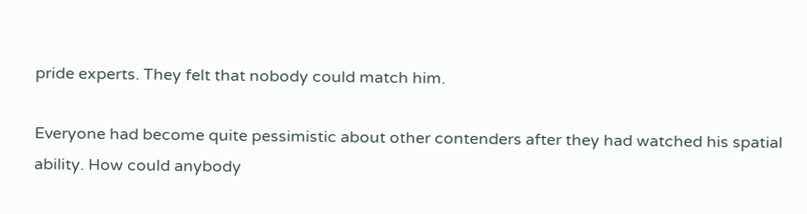pride experts. They felt that nobody could match him.

Everyone had become quite pessimistic about other contenders after they had watched his spatial ability. How could anybody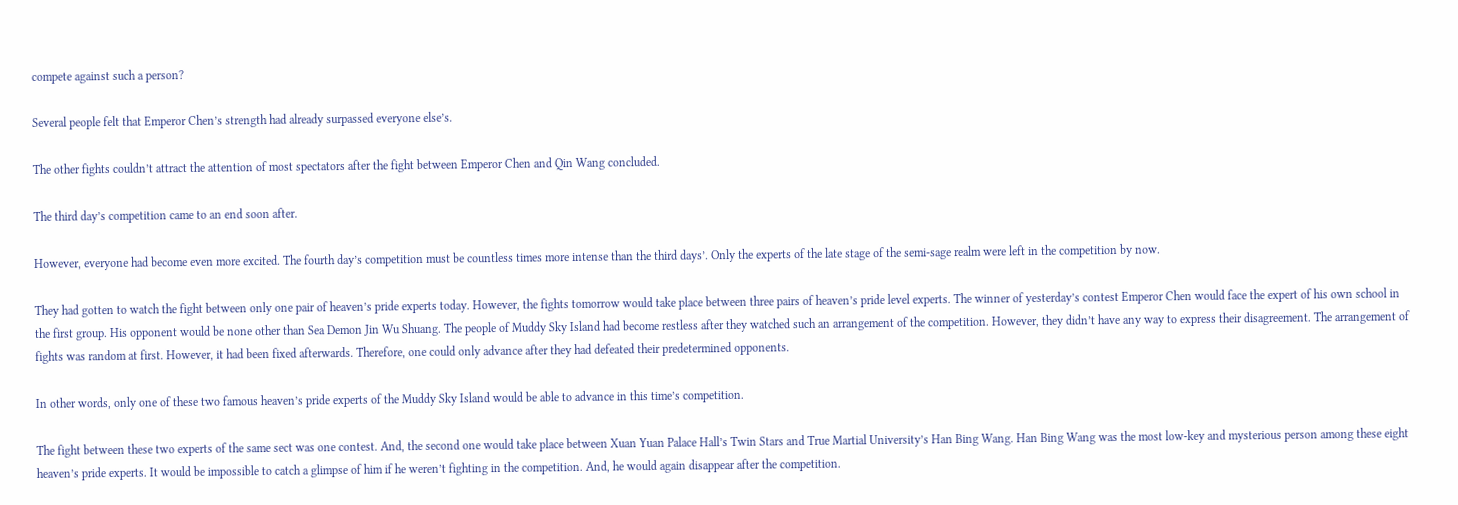compete against such a person?

Several people felt that Emperor Chen’s strength had already surpassed everyone else’s.

The other fights couldn’t attract the attention of most spectators after the fight between Emperor Chen and Qin Wang concluded.

The third day’s competition came to an end soon after.

However, everyone had become even more excited. The fourth day’s competition must be countless times more intense than the third days’. Only the experts of the late stage of the semi-sage realm were left in the competition by now.

They had gotten to watch the fight between only one pair of heaven’s pride experts today. However, the fights tomorrow would take place between three pairs of heaven’s pride level experts. The winner of yesterday’s contest Emperor Chen would face the expert of his own school in the first group. His opponent would be none other than Sea Demon Jin Wu Shuang. The people of Muddy Sky Island had become restless after they watched such an arrangement of the competition. However, they didn’t have any way to express their disagreement. The arrangement of fights was random at first. However, it had been fixed afterwards. Therefore, one could only advance after they had defeated their predetermined opponents.

In other words, only one of these two famous heaven’s pride experts of the Muddy Sky Island would be able to advance in this time’s competition.

The fight between these two experts of the same sect was one contest. And, the second one would take place between Xuan Yuan Palace Hall’s Twin Stars and True Martial University’s Han Bing Wang. Han Bing Wang was the most low-key and mysterious person among these eight heaven’s pride experts. It would be impossible to catch a glimpse of him if he weren’t fighting in the competition. And, he would again disappear after the competition.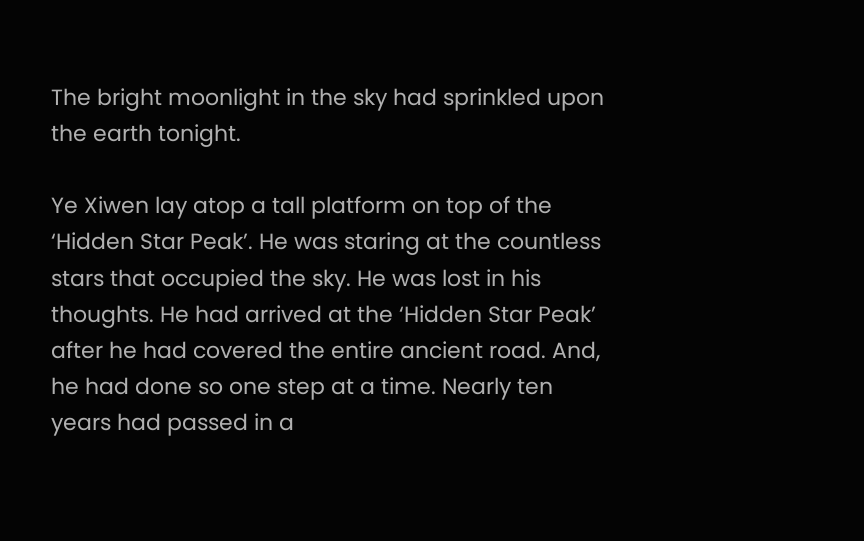The bright moonlight in the sky had sprinkled upon the earth tonight.

Ye Xiwen lay atop a tall platform on top of the ‘Hidden Star Peak’. He was staring at the countless stars that occupied the sky. He was lost in his thoughts. He had arrived at the ‘Hidden Star Peak’ after he had covered the entire ancient road. And, he had done so one step at a time. Nearly ten years had passed in a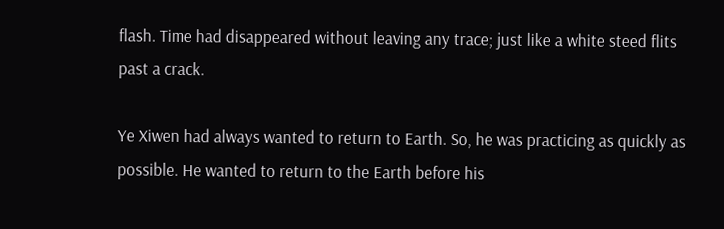flash. Time had disappeared without leaving any trace; just like a white steed flits past a crack.

Ye Xiwen had always wanted to return to Earth. So, he was practicing as quickly as possible. He wanted to return to the Earth before his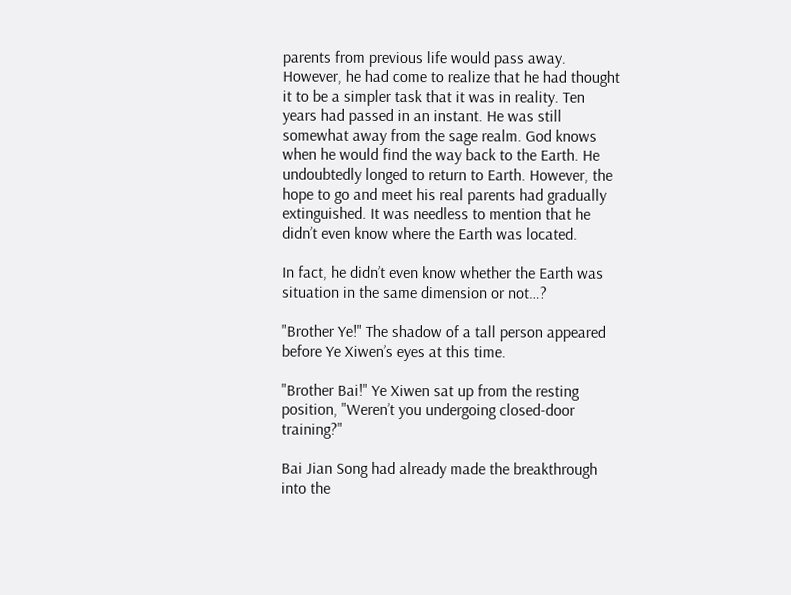parents from previous life would pass away. However, he had come to realize that he had thought it to be a simpler task that it was in reality. Ten years had passed in an instant. He was still somewhat away from the sage realm. God knows when he would find the way back to the Earth. He undoubtedly longed to return to Earth. However, the hope to go and meet his real parents had gradually extinguished. It was needless to mention that he didn’t even know where the Earth was located.

In fact, he didn’t even know whether the Earth was situation in the same dimension or not…?

"Brother Ye!" The shadow of a tall person appeared before Ye Xiwen’s eyes at this time.

"Brother Bai!" Ye Xiwen sat up from the resting position, "Weren’t you undergoing closed-door training?"

Bai Jian Song had already made the breakthrough into the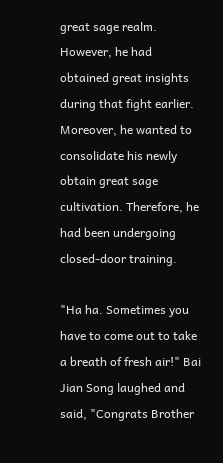great sage realm. However, he had obtained great insights during that fight earlier. Moreover, he wanted to consolidate his newly obtain great sage cultivation. Therefore, he had been undergoing closed-door training.

"Ha ha. Sometimes you have to come out to take a breath of fresh air!" Bai Jian Song laughed and said, "Congrats Brother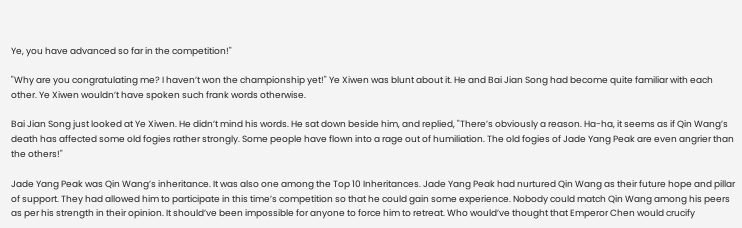Ye, you have advanced so far in the competition!"

"Why are you congratulating me? I haven’t won the championship yet!" Ye Xiwen was blunt about it. He and Bai Jian Song had become quite familiar with each other. Ye Xiwen wouldn’t have spoken such frank words otherwise.

Bai Jian Song just looked at Ye Xiwen. He didn’t mind his words. He sat down beside him, and replied, "There’s obviously a reason. Ha-ha, it seems as if Qin Wang’s death has affected some old fogies rather strongly. Some people have flown into a rage out of humiliation. The old fogies of Jade Yang Peak are even angrier than the others!"

Jade Yang Peak was Qin Wang’s inheritance. It was also one among the Top 10 Inheritances. Jade Yang Peak had nurtured Qin Wang as their future hope and pillar of support. They had allowed him to participate in this time’s competition so that he could gain some experience. Nobody could match Qin Wang among his peers as per his strength in their opinion. It should’ve been impossible for anyone to force him to retreat. Who would’ve thought that Emperor Chen would crucify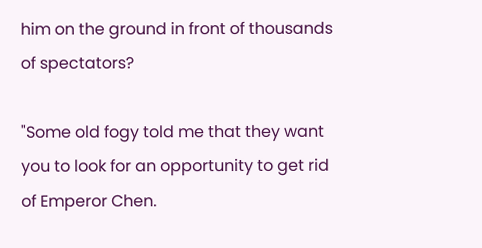him on the ground in front of thousands of spectators?

"Some old fogy told me that they want you to look for an opportunity to get rid of Emperor Chen.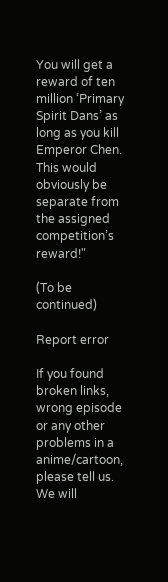You will get a reward of ten million ‘Primary Spirit Dans’ as long as you kill Emperor Chen. This would obviously be separate from the assigned competition’s reward!"

(To be continued)

Report error

If you found broken links, wrong episode or any other problems in a anime/cartoon, please tell us. We will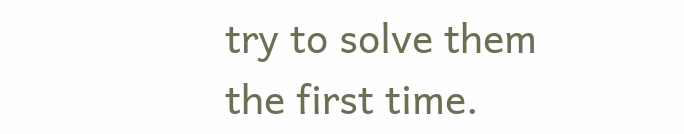try to solve them the first time.